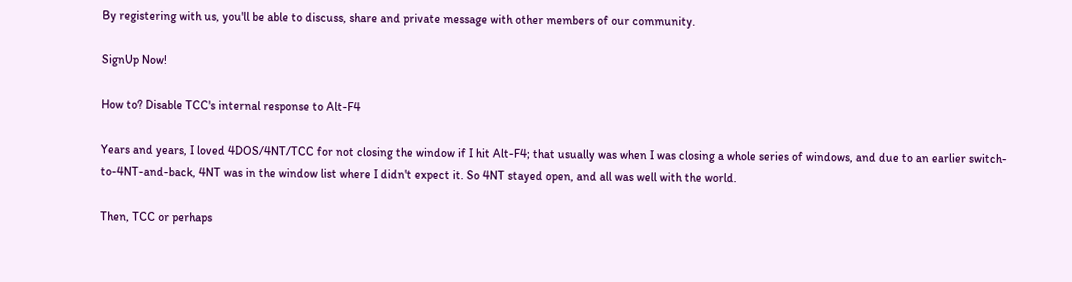By registering with us, you'll be able to discuss, share and private message with other members of our community.

SignUp Now!

How to? Disable TCC's internal response to Alt-F4

Years and years, I loved 4DOS/4NT/TCC for not closing the window if I hit Alt-F4; that usually was when I was closing a whole series of windows, and due to an earlier switch-to-4NT-and-back, 4NT was in the window list where I didn't expect it. So 4NT stayed open, and all was well with the world.

Then, TCC or perhaps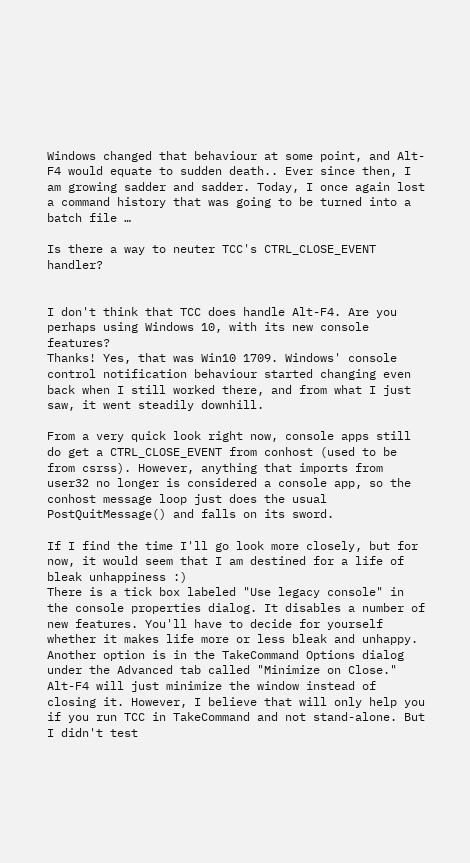Windows changed that behaviour at some point, and Alt-F4 would equate to sudden death.. Ever since then, I am growing sadder and sadder. Today, I once again lost a command history that was going to be turned into a batch file …

Is there a way to neuter TCC's CTRL_CLOSE_EVENT handler?


I don't think that TCC does handle Alt-F4. Are you perhaps using Windows 10, with its new console features?
Thanks! Yes, that was Win10 1709. Windows' console control notification behaviour started changing even back when I still worked there, and from what I just saw, it went steadily downhill.

From a very quick look right now, console apps still do get a CTRL_CLOSE_EVENT from conhost (used to be from csrss). However, anything that imports from user32 no longer is considered a console app, so the conhost message loop just does the usual PostQuitMessage() and falls on its sword.

If I find the time I'll go look more closely, but for now, it would seem that I am destined for a life of bleak unhappiness :)
There is a tick box labeled "Use legacy console" in the console properties dialog. It disables a number of new features. You'll have to decide for yourself whether it makes life more or less bleak and unhappy.
Another option is in the TakeCommand Options dialog under the Advanced tab called "Minimize on Close." Alt-F4 will just minimize the window instead of closing it. However, I believe that will only help you if you run TCC in TakeCommand and not stand-alone. But I didn't test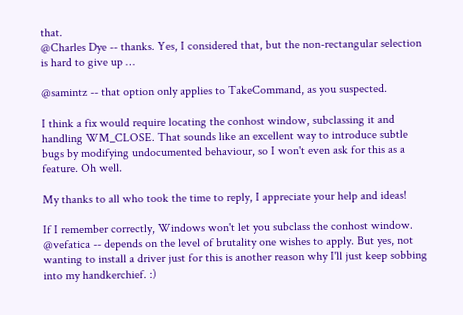that.
@Charles Dye -- thanks. Yes, I considered that, but the non-rectangular selection is hard to give up …

@samintz -- that option only applies to TakeCommand, as you suspected.

I think a fix would require locating the conhost window, subclassing it and handling WM_CLOSE. That sounds like an excellent way to introduce subtle bugs by modifying undocumented behaviour, so I won't even ask for this as a feature. Oh well.

My thanks to all who took the time to reply, I appreciate your help and ideas!

If I remember correctly, Windows won't let you subclass the conhost window.
@vefatica -- depends on the level of brutality one wishes to apply. But yes, not wanting to install a driver just for this is another reason why I'll just keep sobbing into my handkerchief. :)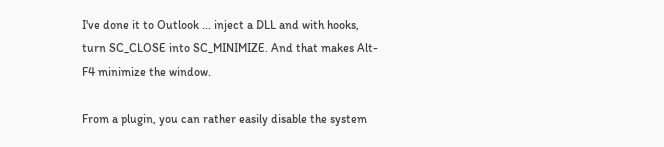I've done it to Outlook ... inject a DLL and with hooks, turn SC_CLOSE into SC_MINIMIZE. And that makes Alt-F4 minimize the window.

From a plugin, you can rather easily disable the system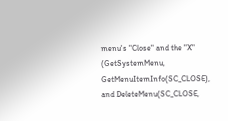menu's "Close" and the "X" (GetSystemMenu, GetMenuItemInfo(SC_CLOSE), and DeleteMenu(SC_CLOSE,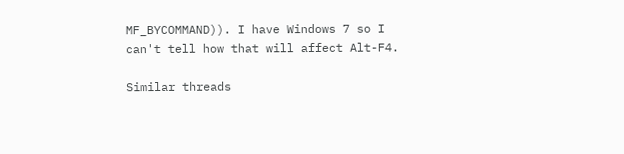MF_BYCOMMAND)). I have Windows 7 so I can't tell how that will affect Alt-F4.

Similar threads